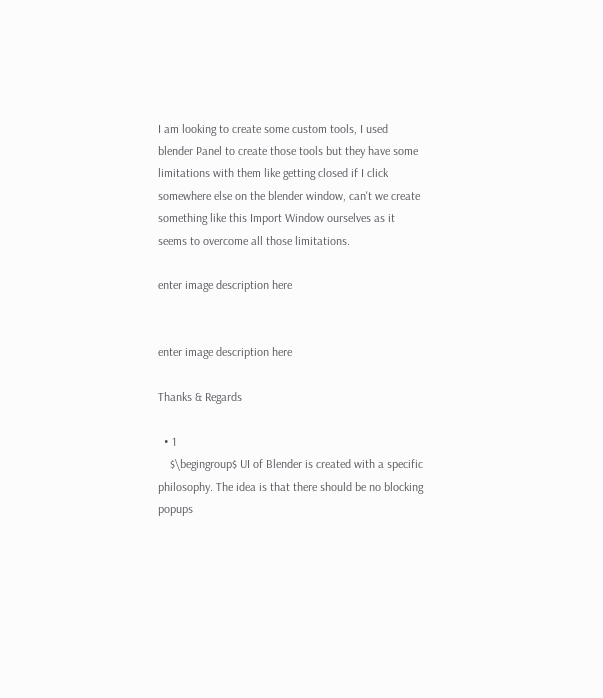I am looking to create some custom tools, I used blender Panel to create those tools but they have some limitations with them like getting closed if I click somewhere else on the blender window, can't we create something like this Import Window ourselves as it seems to overcome all those limitations.

enter image description here


enter image description here

Thanks & Regards

  • 1
    $\begingroup$ UI of Blender is created with a specific philosophy. The idea is that there should be no blocking popups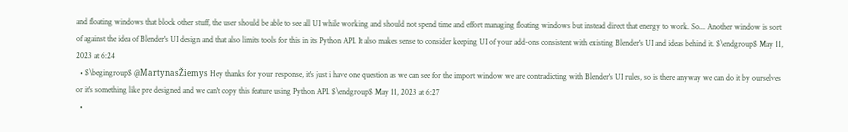and floating windows that block other stuff, the user should be able to see all UI while working and should not spend time and effort managing floating windows but instead direct that energy to work. So... Another window is sort of against the idea of Blender's UI design and that also limits tools for this in its Python API. It also makes sense to consider keeping UI of your add-ons consistent with existing Blender's UI and ideas behind it. $\endgroup$ May 11, 2023 at 6:24
  • $\begingroup$ @MartynasŽiemys Hey thanks for your response, it's just i have one question as we can see for the import window we are contradicting with Blender's UI rules, so is there anyway we can do it by ourselves or it's something like pre designed and we can't copy this feature using Python API. $\endgroup$ May 11, 2023 at 6:27
  •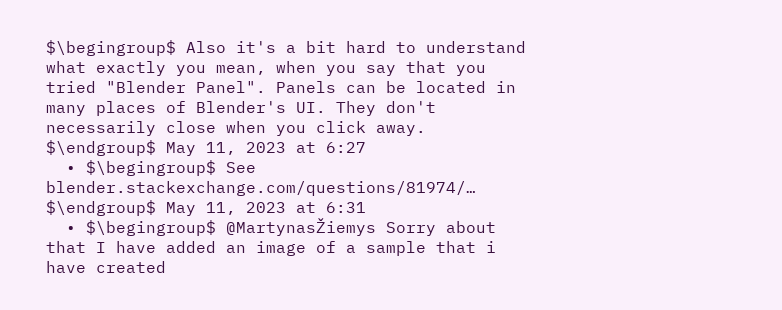$\begingroup$ Also it's a bit hard to understand what exactly you mean, when you say that you tried "Blender Panel". Panels can be located in many places of Blender's UI. They don't necessarily close when you click away. $\endgroup$ May 11, 2023 at 6:27
  • $\begingroup$ See blender.stackexchange.com/questions/81974/… $\endgroup$ May 11, 2023 at 6:31
  • $\begingroup$ @MartynasŽiemys Sorry about that I have added an image of a sample that i have created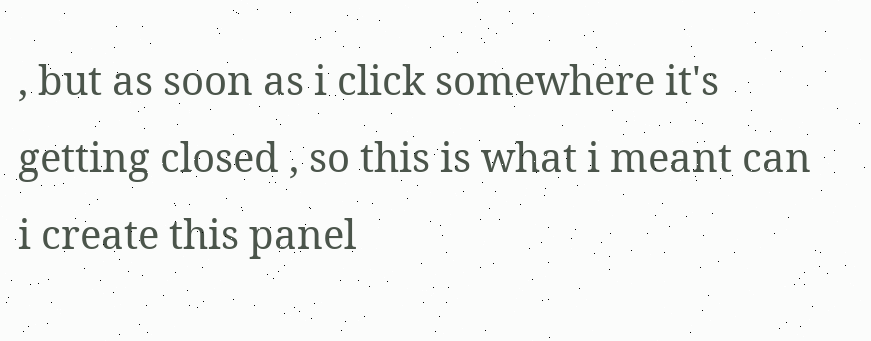, but as soon as i click somewhere it's getting closed , so this is what i meant can i create this panel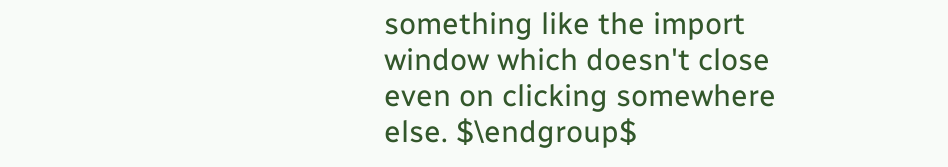something like the import window which doesn't close even on clicking somewhere else. $\endgroup$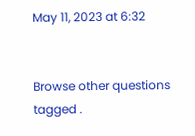May 11, 2023 at 6:32


Browse other questions tagged .